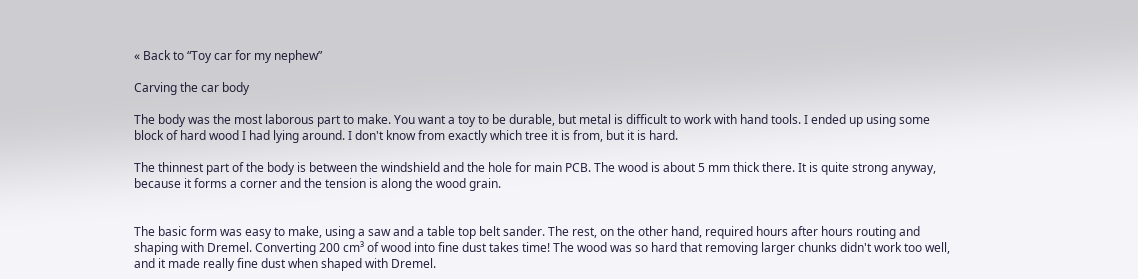« Back to “Toy car for my nephew”

Carving the car body

The body was the most laborous part to make. You want a toy to be durable, but metal is difficult to work with hand tools. I ended up using some block of hard wood I had lying around. I don't know from exactly which tree it is from, but it is hard.

The thinnest part of the body is between the windshield and the hole for main PCB. The wood is about 5 mm thick there. It is quite strong anyway, because it forms a corner and the tension is along the wood grain.


The basic form was easy to make, using a saw and a table top belt sander. The rest, on the other hand, required hours after hours routing and shaping with Dremel. Converting 200 cm³ of wood into fine dust takes time! The wood was so hard that removing larger chunks didn't work too well, and it made really fine dust when shaped with Dremel.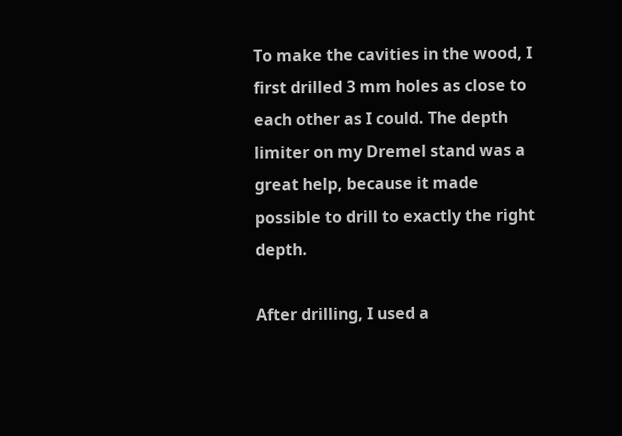To make the cavities in the wood, I first drilled 3 mm holes as close to each other as I could. The depth limiter on my Dremel stand was a great help, because it made possible to drill to exactly the right depth.

After drilling, I used a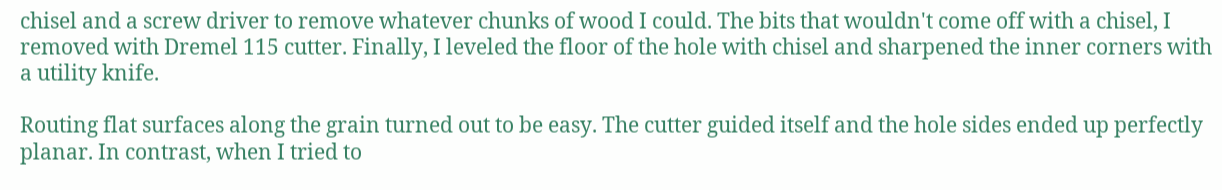chisel and a screw driver to remove whatever chunks of wood I could. The bits that wouldn't come off with a chisel, I removed with Dremel 115 cutter. Finally, I leveled the floor of the hole with chisel and sharpened the inner corners with a utility knife.

Routing flat surfaces along the grain turned out to be easy. The cutter guided itself and the hole sides ended up perfectly planar. In contrast, when I tried to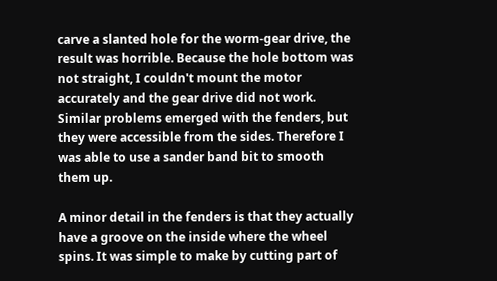carve a slanted hole for the worm-gear drive, the result was horrible. Because the hole bottom was not straight, I couldn't mount the motor accurately and the gear drive did not work. Similar problems emerged with the fenders, but they were accessible from the sides. Therefore I was able to use a sander band bit to smooth them up.

A minor detail in the fenders is that they actually have a groove on the inside where the wheel spins. It was simple to make by cutting part of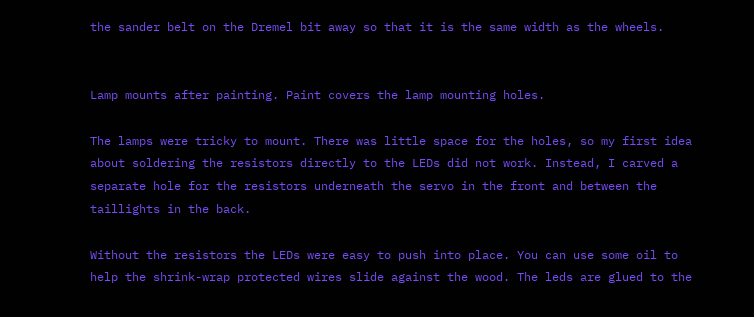the sander belt on the Dremel bit away so that it is the same width as the wheels.


Lamp mounts after painting. Paint covers the lamp mounting holes.

The lamps were tricky to mount. There was little space for the holes, so my first idea about soldering the resistors directly to the LEDs did not work. Instead, I carved a separate hole for the resistors underneath the servo in the front and between the taillights in the back.

Without the resistors the LEDs were easy to push into place. You can use some oil to help the shrink-wrap protected wires slide against the wood. The leds are glued to the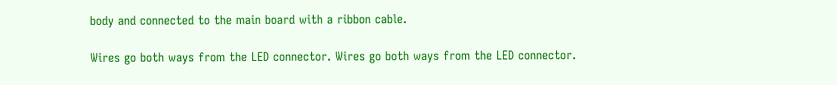body and connected to the main board with a ribbon cable.

Wires go both ways from the LED connector. Wires go both ways from the LED connector.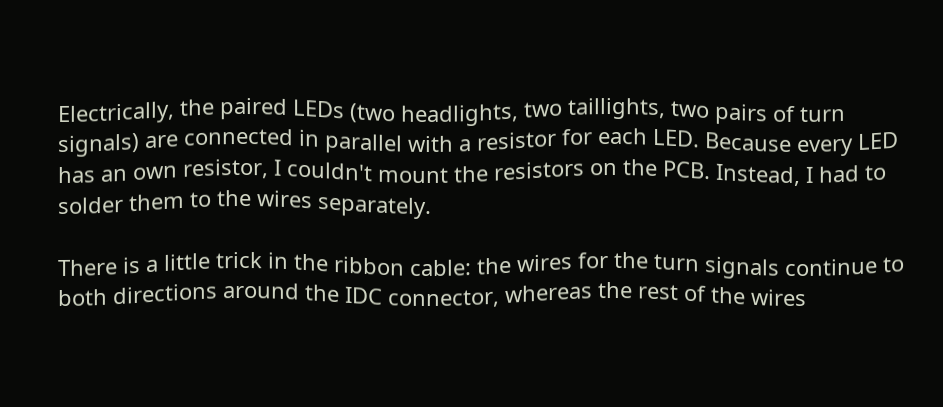Electrically, the paired LEDs (two headlights, two taillights, two pairs of turn signals) are connected in parallel with a resistor for each LED. Because every LED has an own resistor, I couldn't mount the resistors on the PCB. Instead, I had to solder them to the wires separately.

There is a little trick in the ribbon cable: the wires for the turn signals continue to both directions around the IDC connector, whereas the rest of the wires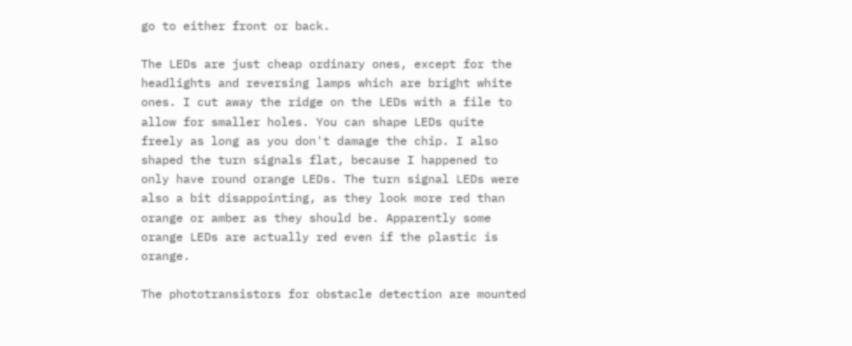go to either front or back.

The LEDs are just cheap ordinary ones, except for the headlights and reversing lamps which are bright white ones. I cut away the ridge on the LEDs with a file to allow for smaller holes. You can shape LEDs quite freely as long as you don't damage the chip. I also shaped the turn signals flat, because I happened to only have round orange LEDs. The turn signal LEDs were also a bit disappointing, as they look more red than orange or amber as they should be. Apparently some orange LEDs are actually red even if the plastic is orange.

The phototransistors for obstacle detection are mounted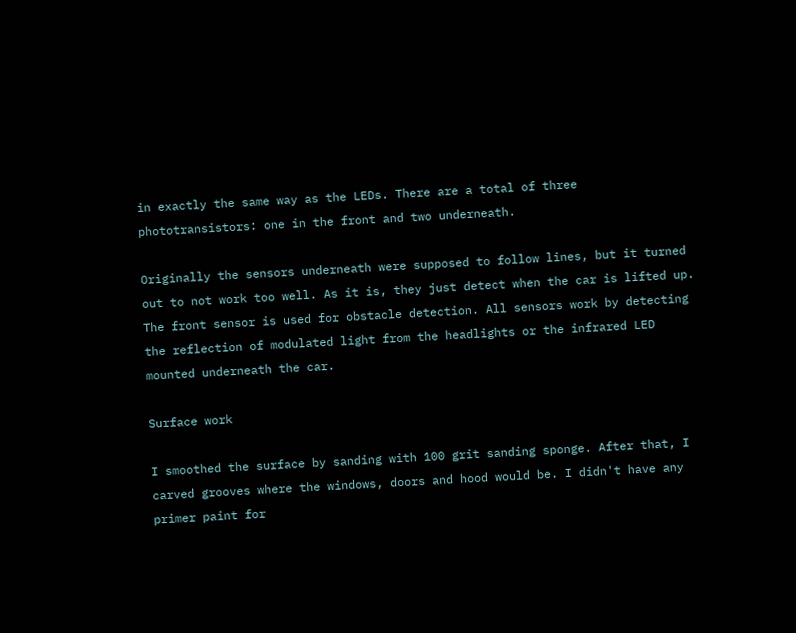in exactly the same way as the LEDs. There are a total of three phototransistors: one in the front and two underneath.

Originally the sensors underneath were supposed to follow lines, but it turned out to not work too well. As it is, they just detect when the car is lifted up. The front sensor is used for obstacle detection. All sensors work by detecting the reflection of modulated light from the headlights or the infrared LED mounted underneath the car.

Surface work

I smoothed the surface by sanding with 100 grit sanding sponge. After that, I carved grooves where the windows, doors and hood would be. I didn't have any primer paint for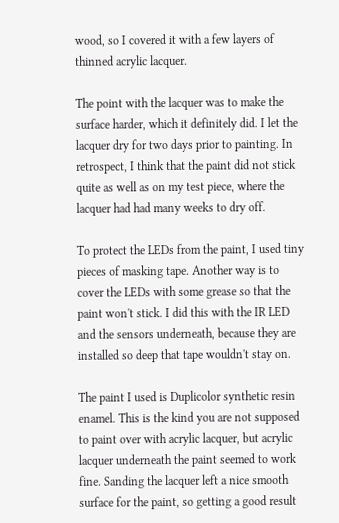wood, so I covered it with a few layers of thinned acrylic lacquer.

The point with the lacquer was to make the surface harder, which it definitely did. I let the lacquer dry for two days prior to painting. In retrospect, I think that the paint did not stick quite as well as on my test piece, where the lacquer had had many weeks to dry off.

To protect the LEDs from the paint, I used tiny pieces of masking tape. Another way is to cover the LEDs with some grease so that the paint won't stick. I did this with the IR LED and the sensors underneath, because they are installed so deep that tape wouldn't stay on.

The paint I used is Duplicolor synthetic resin enamel. This is the kind you are not supposed to paint over with acrylic lacquer, but acrylic lacquer underneath the paint seemed to work fine. Sanding the lacquer left a nice smooth surface for the paint, so getting a good result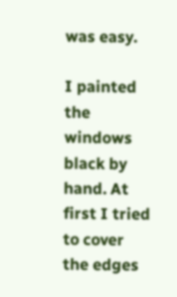was easy.

I painted the windows black by hand. At first I tried to cover the edges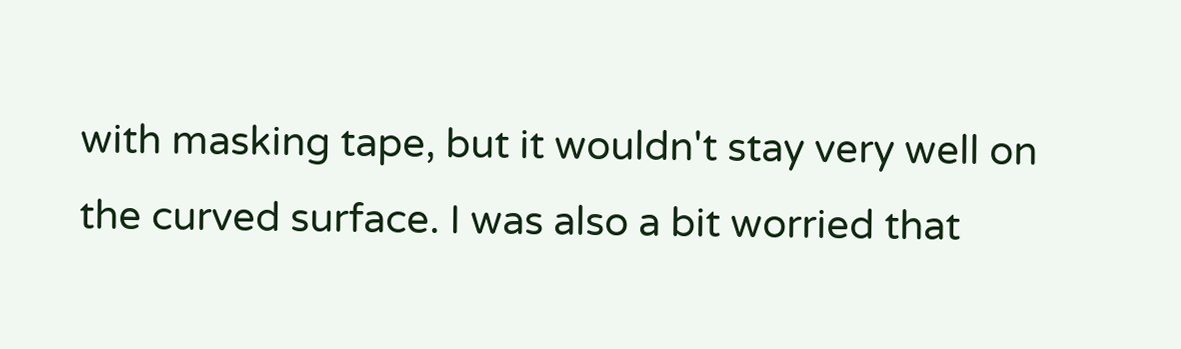with masking tape, but it wouldn't stay very well on the curved surface. I was also a bit worried that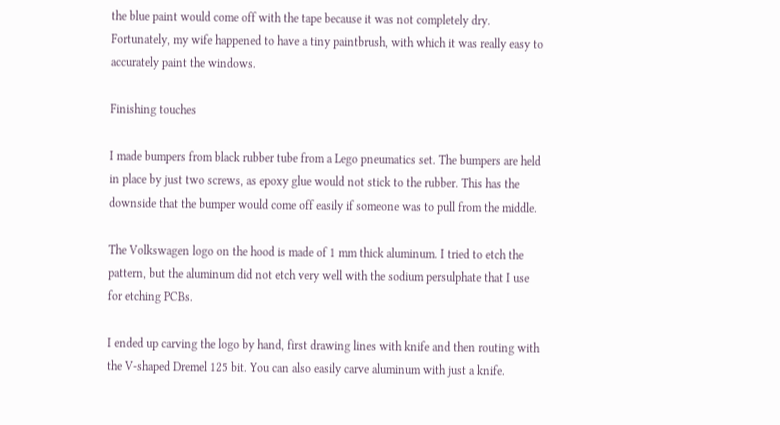the blue paint would come off with the tape because it was not completely dry. Fortunately, my wife happened to have a tiny paintbrush, with which it was really easy to accurately paint the windows.

Finishing touches

I made bumpers from black rubber tube from a Lego pneumatics set. The bumpers are held in place by just two screws, as epoxy glue would not stick to the rubber. This has the downside that the bumper would come off easily if someone was to pull from the middle.

The Volkswagen logo on the hood is made of 1 mm thick aluminum. I tried to etch the pattern, but the aluminum did not etch very well with the sodium persulphate that I use for etching PCBs.

I ended up carving the logo by hand, first drawing lines with knife and then routing with the V-shaped Dremel 125 bit. You can also easily carve aluminum with just a knife.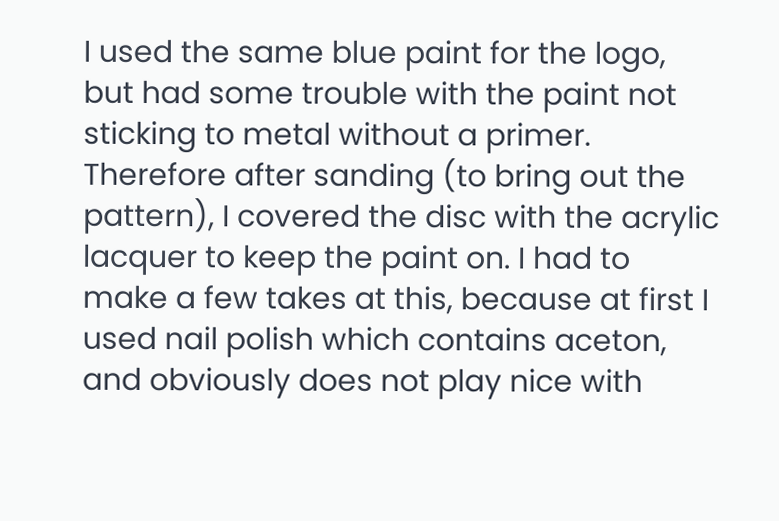I used the same blue paint for the logo, but had some trouble with the paint not sticking to metal without a primer. Therefore after sanding (to bring out the pattern), I covered the disc with the acrylic lacquer to keep the paint on. I had to make a few takes at this, because at first I used nail polish which contains aceton, and obviously does not play nice with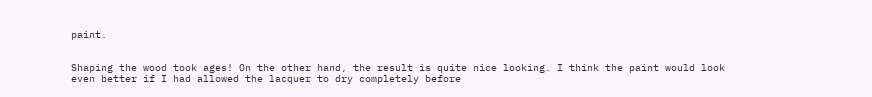paint.


Shaping the wood took ages! On the other hand, the result is quite nice looking. I think the paint would look even better if I had allowed the lacquer to dry completely before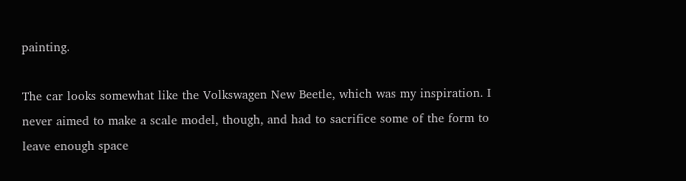painting.

The car looks somewhat like the Volkswagen New Beetle, which was my inspiration. I never aimed to make a scale model, though, and had to sacrifice some of the form to leave enough space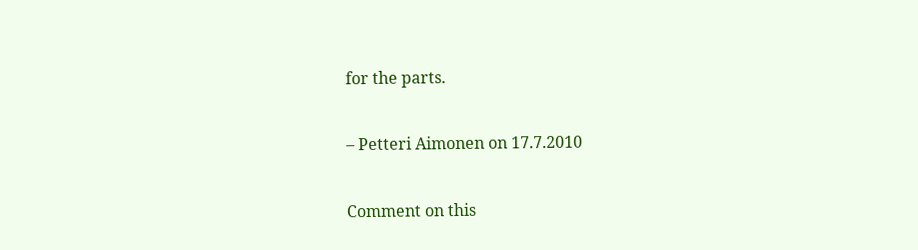for the parts.

– Petteri Aimonen on 17.7.2010

Comment on this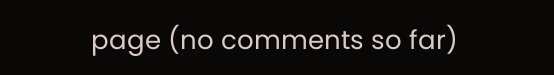page (no comments so far)